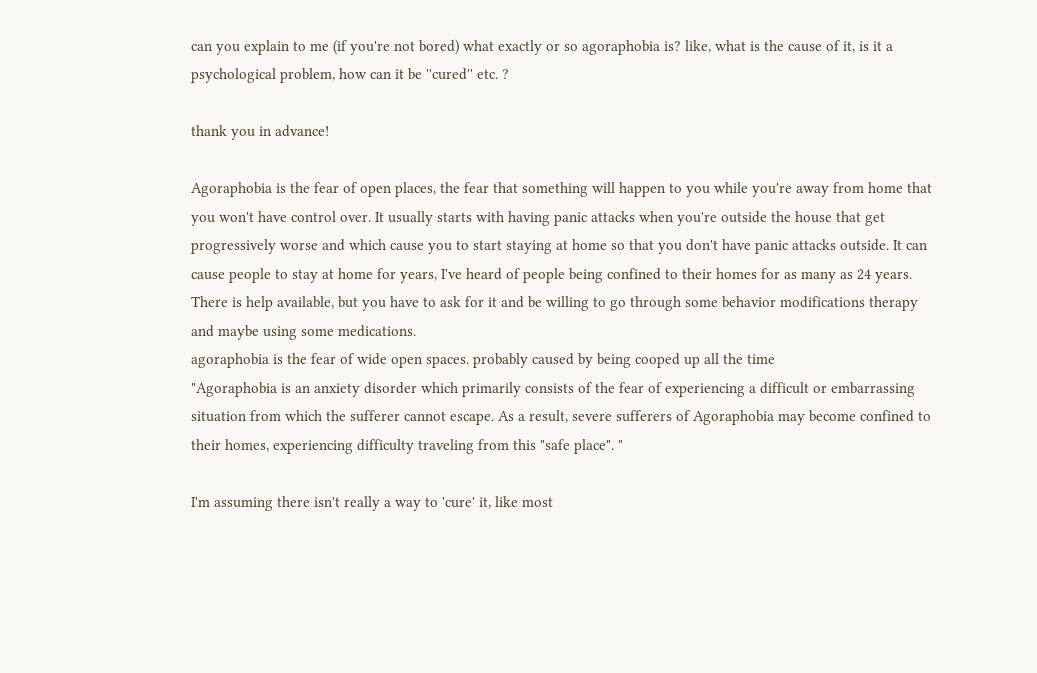can you explain to me (if you're not bored) what exactly or so agoraphobia is? like, what is the cause of it, is it a psychological problem, how can it be ''cured'' etc. ?

thank you in advance!

Agoraphobia is the fear of open places, the fear that something will happen to you while you're away from home that you won't have control over. It usually starts with having panic attacks when you're outside the house that get progressively worse and which cause you to start staying at home so that you don't have panic attacks outside. It can cause people to stay at home for years, I've heard of people being confined to their homes for as many as 24 years. There is help available, but you have to ask for it and be willing to go through some behavior modifications therapy and maybe using some medications.
agoraphobia is the fear of wide open spaces. probably caused by being cooped up all the time
"Agoraphobia is an anxiety disorder which primarily consists of the fear of experiencing a difficult or embarrassing situation from which the sufferer cannot escape. As a result, severe sufferers of Agoraphobia may become confined to their homes, experiencing difficulty traveling from this "safe place". "

I'm assuming there isn't really a way to 'cure' it, like most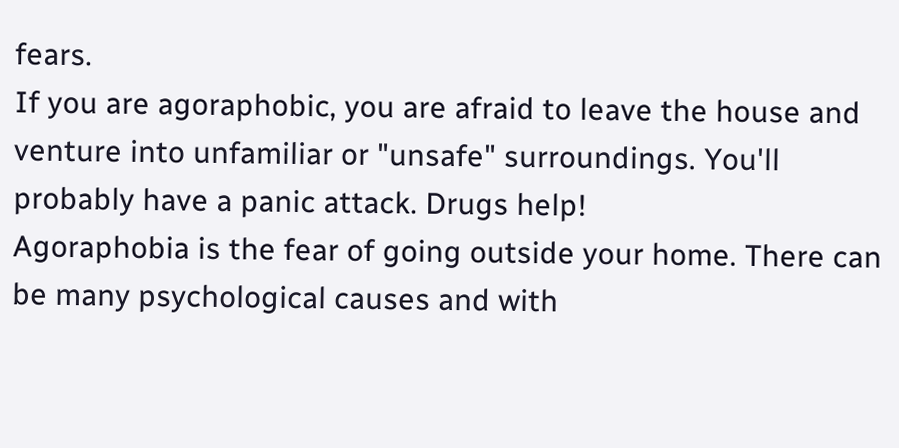fears.
If you are agoraphobic, you are afraid to leave the house and venture into unfamiliar or "unsafe" surroundings. You'll probably have a panic attack. Drugs help!
Agoraphobia is the fear of going outside your home. There can be many psychological causes and with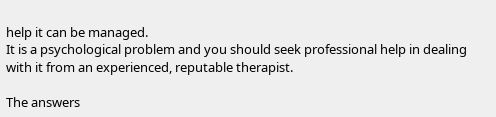help it can be managed.
It is a psychological problem and you should seek professional help in dealing with it from an experienced, reputable therapist.

The answers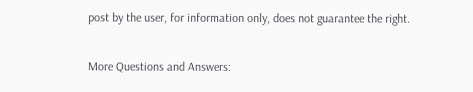post by the user, for information only, does not guarantee the right.

More Questions and Answers: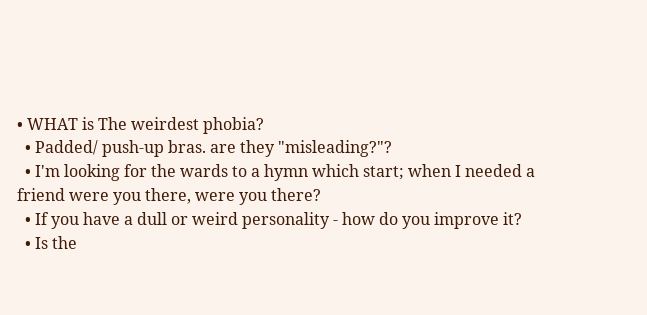• WHAT is The weirdest phobia?
  • Padded/ push-up bras. are they "misleading?"?
  • I'm looking for the wards to a hymn which start; when I needed a friend were you there, were you there?
  • If you have a dull or weird personality - how do you improve it?
  • Is the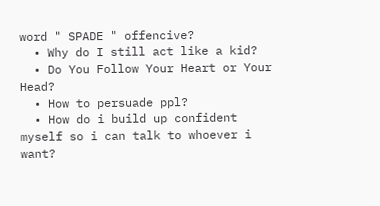word " SPADE " offencive?
  • Why do I still act like a kid?
  • Do You Follow Your Heart or Your Head?
  • How to persuade ppl?
  • How do i build up confident myself so i can talk to whoever i want?